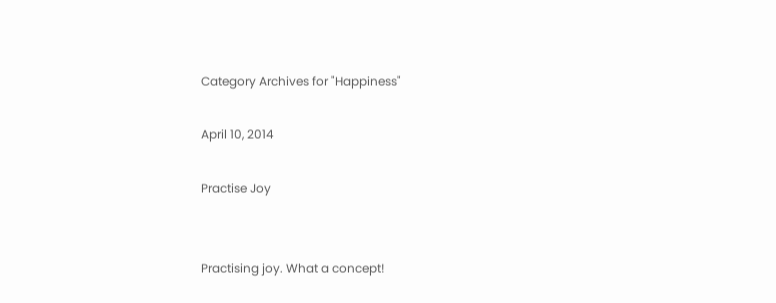Category Archives for "Happiness"

April 10, 2014

Practise Joy


Practising joy. What a concept!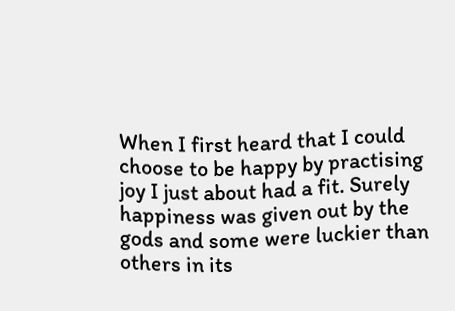When I first heard that I could choose to be happy by practising joy I just about had a fit. Surely happiness was given out by the gods and some were luckier than others in its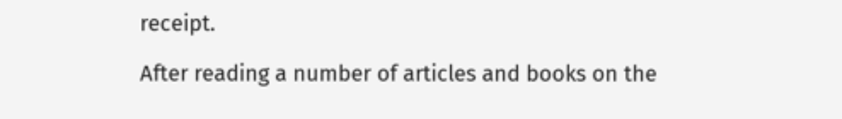receipt.

After reading a number of articles and books on the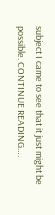subject I came to see that it just might be possible. CONTINUE READING….